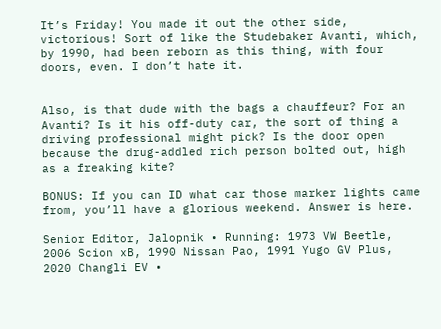It’s Friday! You made it out the other side, victorious! Sort of like the Studebaker Avanti, which, by 1990, had been reborn as this thing, with four doors, even. I don’t hate it.


Also, is that dude with the bags a chauffeur? For an Avanti? Is it his off-duty car, the sort of thing a driving professional might pick? Is the door open because the drug-addled rich person bolted out, high as a freaking kite?

BONUS: If you can ID what car those marker lights came from, you’ll have a glorious weekend. Answer is here.

Senior Editor, Jalopnik • Running: 1973 VW Beetle, 2006 Scion xB, 1990 Nissan Pao, 1991 Yugo GV Plus, 2020 Changli EV •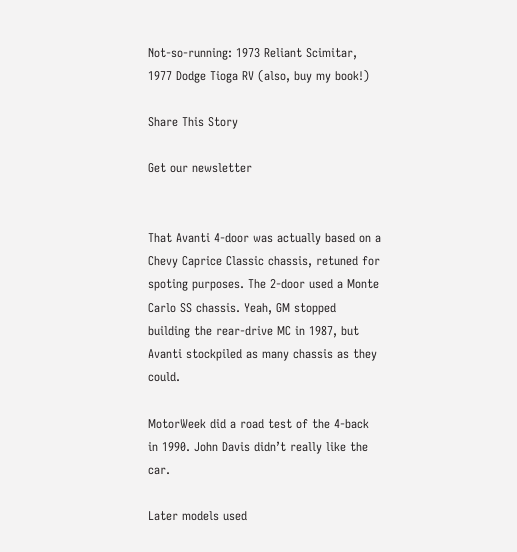Not-so-running: 1973 Reliant Scimitar, 1977 Dodge Tioga RV (also, buy my book!)

Share This Story

Get our newsletter


That Avanti 4-door was actually based on a Chevy Caprice Classic chassis, retuned for spoting purposes. The 2-door used a Monte Carlo SS chassis. Yeah, GM stopped building the rear-drive MC in 1987, but Avanti stockpiled as many chassis as they could.

MotorWeek did a road test of the 4-back in 1990. John Davis didn’t really like the car.

Later models used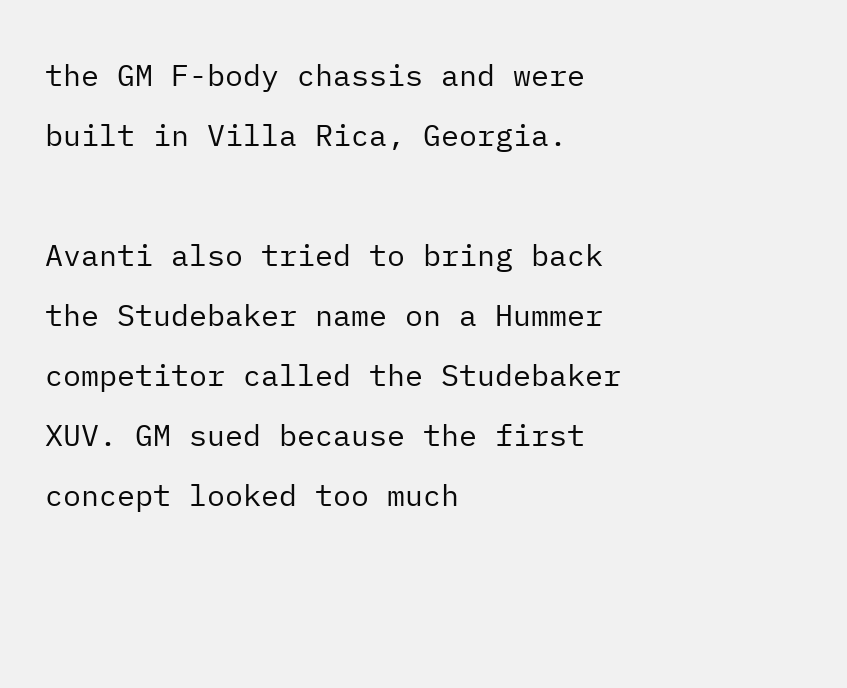the GM F-body chassis and were built in Villa Rica, Georgia.

Avanti also tried to bring back the Studebaker name on a Hummer competitor called the Studebaker XUV. GM sued because the first concept looked too much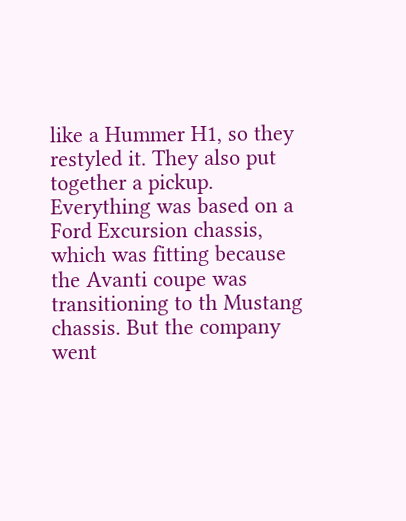like a Hummer H1, so they restyled it. They also put together a pickup. Everything was based on a Ford Excursion chassis, which was fitting because the Avanti coupe was transitioning to th Mustang chassis. But the company went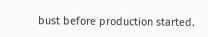bust before production started.